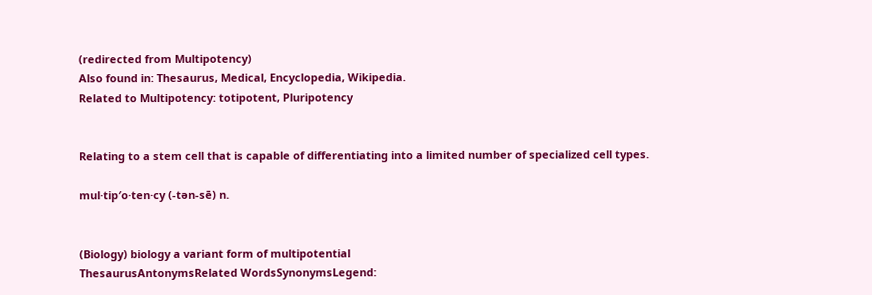(redirected from Multipotency)
Also found in: Thesaurus, Medical, Encyclopedia, Wikipedia.
Related to Multipotency: totipotent, Pluripotency


Relating to a stem cell that is capable of differentiating into a limited number of specialized cell types.

mul·tip′o·ten·cy (-tən-sē) n.


(Biology) biology a variant form of multipotential
ThesaurusAntonymsRelated WordsSynonymsLegend: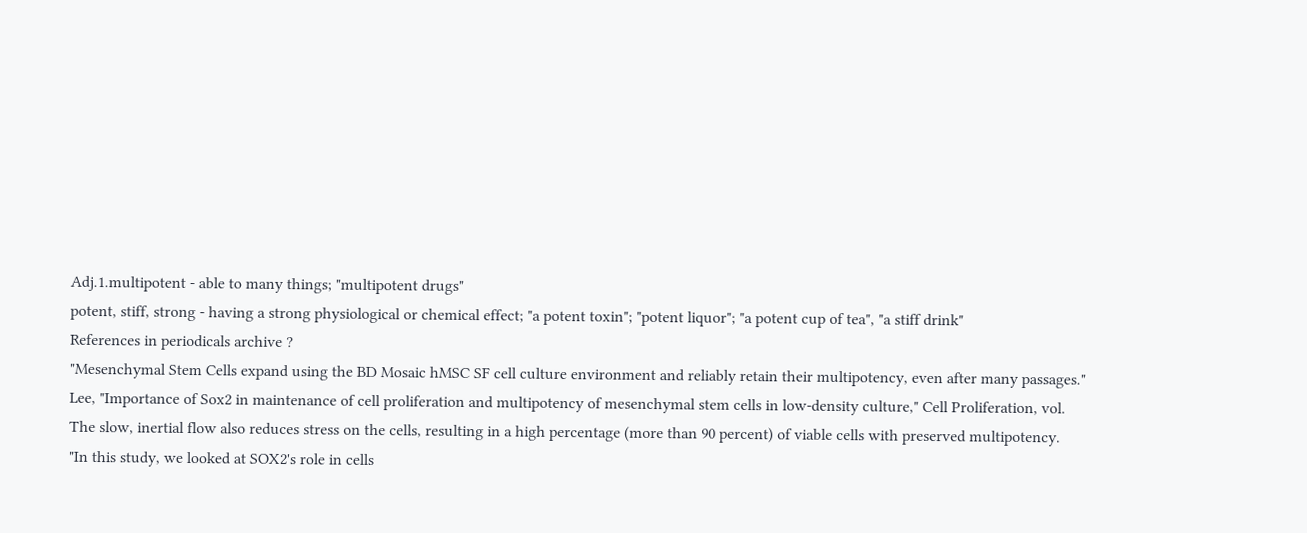Adj.1.multipotent - able to many things; "multipotent drugs"
potent, stiff, strong - having a strong physiological or chemical effect; "a potent toxin"; "potent liquor"; "a potent cup of tea", "a stiff drink"
References in periodicals archive ?
"Mesenchymal Stem Cells expand using the BD Mosaic hMSC SF cell culture environment and reliably retain their multipotency, even after many passages."
Lee, "Importance of Sox2 in maintenance of cell proliferation and multipotency of mesenchymal stem cells in low-density culture," Cell Proliferation, vol.
The slow, inertial flow also reduces stress on the cells, resulting in a high percentage (more than 90 percent) of viable cells with preserved multipotency.
"In this study, we looked at SOX2's role in cells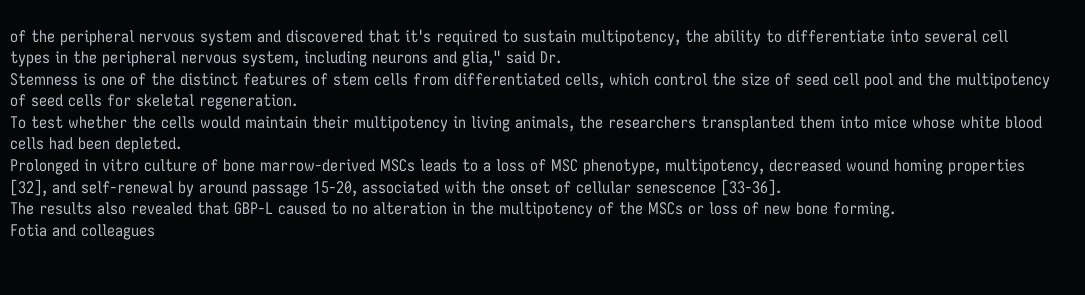of the peripheral nervous system and discovered that it's required to sustain multipotency, the ability to differentiate into several cell types in the peripheral nervous system, including neurons and glia," said Dr.
Stemness is one of the distinct features of stem cells from differentiated cells, which control the size of seed cell pool and the multipotency of seed cells for skeletal regeneration.
To test whether the cells would maintain their multipotency in living animals, the researchers transplanted them into mice whose white blood cells had been depleted.
Prolonged in vitro culture of bone marrow-derived MSCs leads to a loss of MSC phenotype, multipotency, decreased wound homing properties [32], and self-renewal by around passage 15-20, associated with the onset of cellular senescence [33-36].
The results also revealed that GBP-L caused to no alteration in the multipotency of the MSCs or loss of new bone forming.
Fotia and colleagues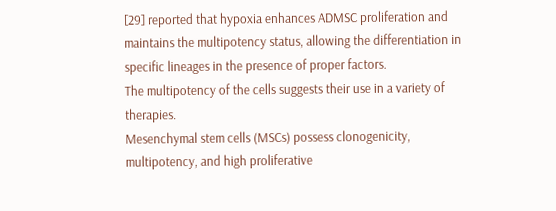[29] reported that hypoxia enhances ADMSC proliferation and maintains the multipotency status, allowing the differentiation in specific lineages in the presence of proper factors.
The multipotency of the cells suggests their use in a variety of therapies.
Mesenchymal stem cells (MSCs) possess clonogenicity, multipotency, and high proliferative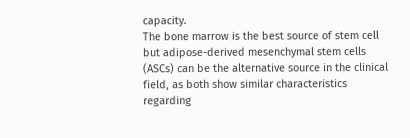capacity.
The bone marrow is the best source of stem cell but adipose-derived mesenchymal stem cells (ASCs) can be the alternative source in the clinical field, as both show similar characteristics regarding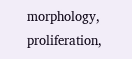morphology, proliferation,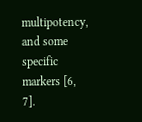multipotency, and some specific markers [6, 7].